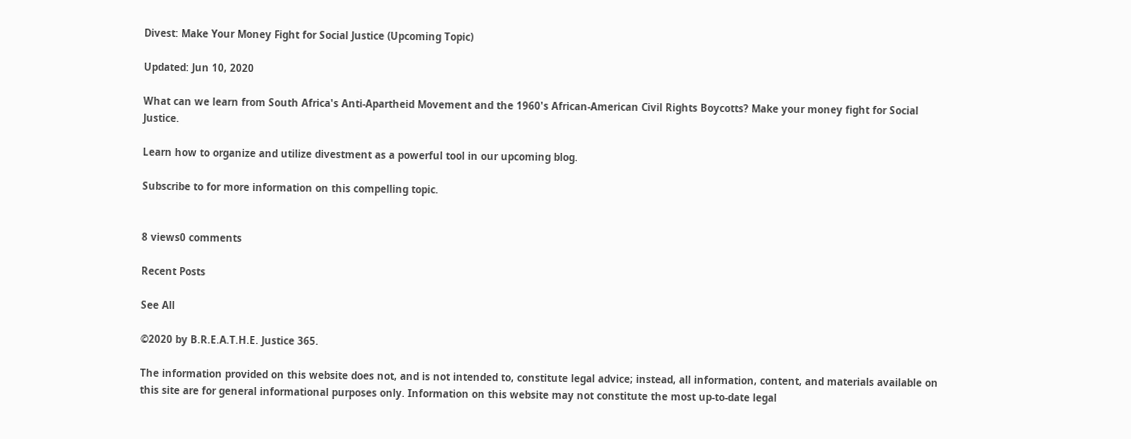Divest: Make Your Money Fight for Social Justice (Upcoming Topic)

Updated: Jun 10, 2020

What can we learn from South Africa's Anti-Apartheid Movement and the 1960's African-American Civil Rights Boycotts? Make your money fight for Social Justice.

Learn how to organize and utilize divestment as a powerful tool in our upcoming blog.

Subscribe to for more information on this compelling topic.


8 views0 comments

Recent Posts

See All

©2020 by B.R.E.A.T.H.E. Justice 365.

The information provided on this website does not, and is not intended to, constitute legal advice; instead, all information, content, and materials available on this site are for general informational purposes only. Information on this website may not constitute the most up-to-date legal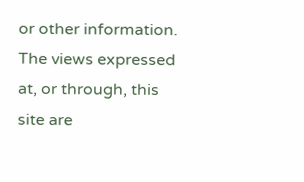or other information. The views expressed at, or through, this site are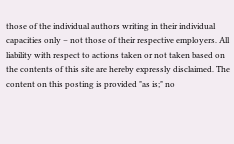those of the individual authors writing in their individual capacities only – not those of their respective employers. All liability with respect to actions taken or not taken based on the contents of this site are hereby expressly disclaimed. The content on this posting is provided "as is;" no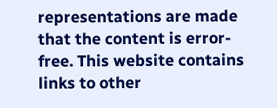representations are made that the content is error-free. This website contains links to other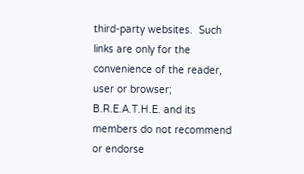third-party websites.  Such links are only for the convenience of the reader, user or browser; B.R.E.A.T.H.E. and its members do not recommend or endorse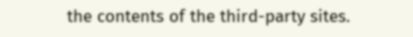the contents of the third-party sites.